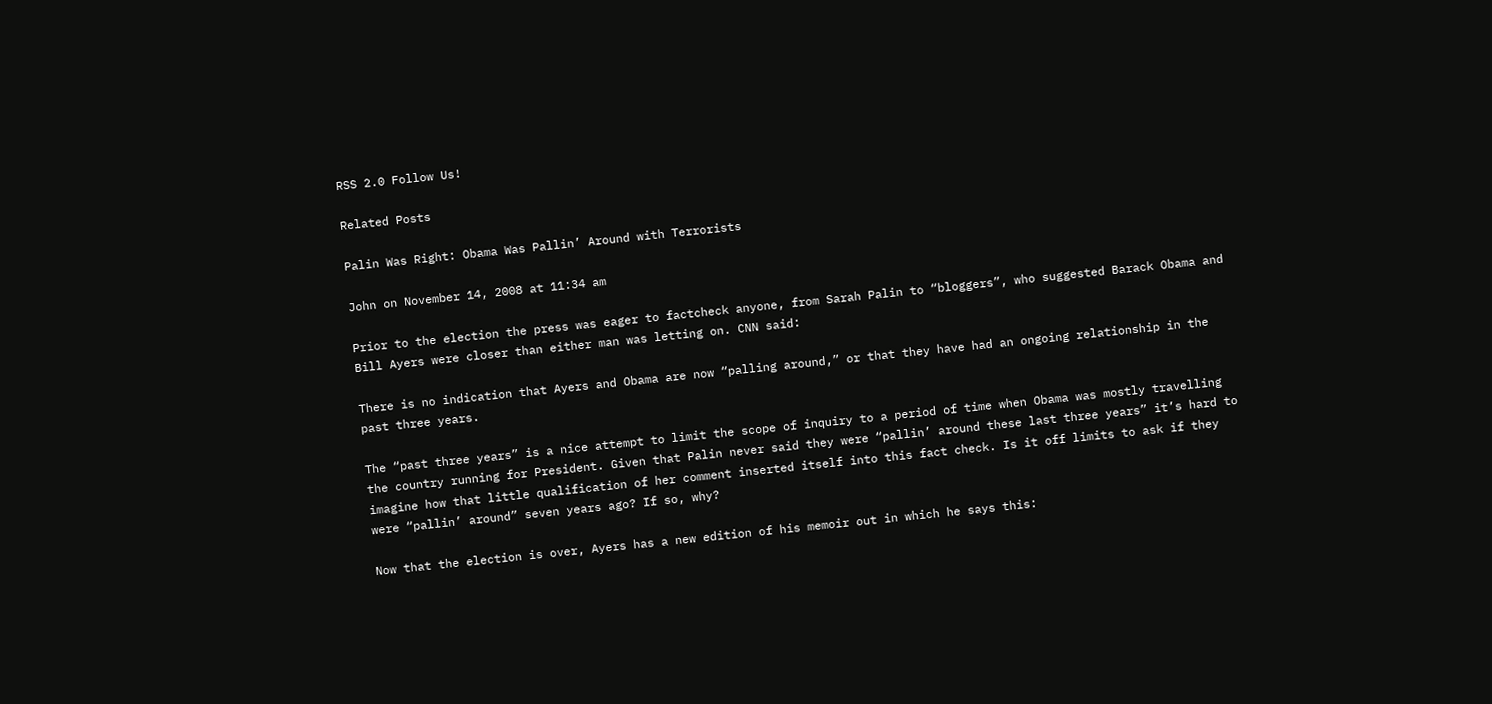RSS 2.0 Follow Us!

Related Posts

Palin Was Right: Obama Was Pallin’ Around with Terrorists

John on November 14, 2008 at 11:34 am

Prior to the election the press was eager to factcheck anyone, from Sarah Palin to “bloggers”, who suggested Barack Obama and Bill Ayers were closer than either man was letting on. CNN said:

There is no indication that Ayers and Obama are now “palling around,” or that they have had an ongoing relationship in the past three years.

The “past three years” is a nice attempt to limit the scope of inquiry to a period of time when Obama was mostly travelling the country running for President. Given that Palin never said they were “pallin’ around these last three years” it’s hard to imagine how that little qualification of her comment inserted itself into this fact check. Is it off limits to ask if they were “pallin’ around” seven years ago? If so, why?

Now that the election is over, Ayers has a new edition of his memoir out in which he says this: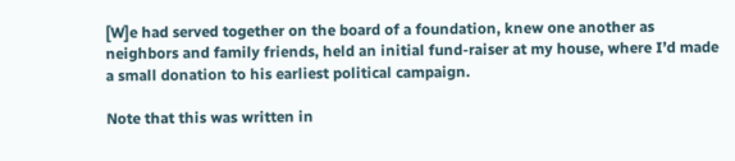[W]e had served together on the board of a foundation, knew one another as neighbors and family friends, held an initial fund-raiser at my house, where I’d made a small donation to his earliest political campaign.

Note that this was written in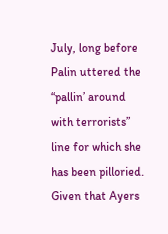July, long before Palin uttered the “pallin’ around with terrorists” line for which she has been pilloried. Given that Ayers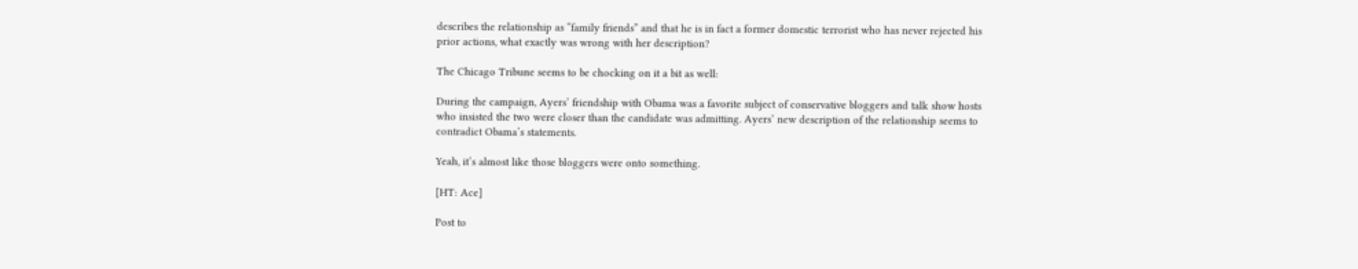describes the relationship as “family friends” and that he is in fact a former domestic terrorist who has never rejected his prior actions, what exactly was wrong with her description?

The Chicago Tribune seems to be chocking on it a bit as well:

During the campaign, Ayers’ friendship with Obama was a favorite subject of conservative bloggers and talk show hosts who insisted the two were closer than the candidate was admitting. Ayers’ new description of the relationship seems to contradict Obama’s statements.

Yeah, it’s almost like those bloggers were onto something.

[HT: Ace]

Post to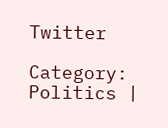Twitter

Category: Politics |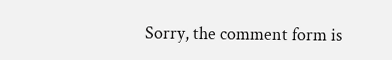Sorry, the comment form is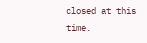closed at this time.